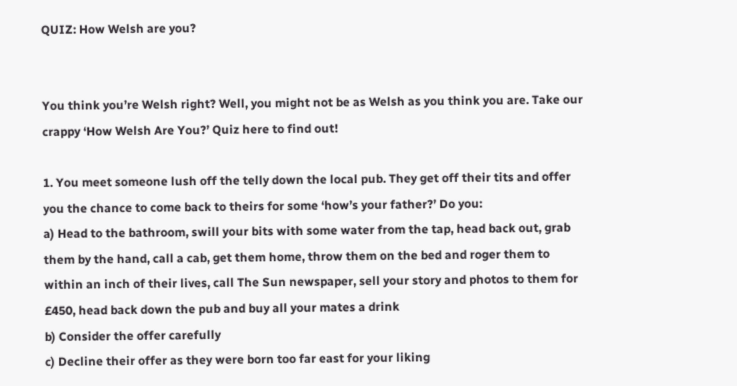QUIZ: How Welsh are you?


You think you’re Welsh right? Well, you might not be as Welsh as you think you are. Take our crappy ‘How Welsh Are You?’ Quiz here to find out!

1. You meet someone lush off the telly down the local pub. They get off their tits and offer you the chance to come back to theirs for some ‘how’s your father?’ Do you:
a) Head to the bathroom, swill your bits with some water from the tap, head back out, grab them by the hand, call a cab, get them home, throw them on the bed and roger them to within an inch of their lives, call The Sun newspaper, sell your story and photos to them for £450, head back down the pub and buy all your mates a drink
b) Consider the offer carefully
c) Decline their offer as they were born too far east for your liking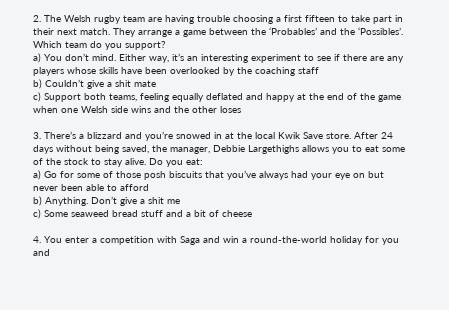2. The Welsh rugby team are having trouble choosing a first fifteen to take part in their next match. They arrange a game between the ‘Probables’ and the ‘Possibles’. Which team do you support?
a) You don’t mind. Either way, it’s an interesting experiment to see if there are any players whose skills have been overlooked by the coaching staff
b) Couldn’t give a shit mate
c) Support both teams, feeling equally deflated and happy at the end of the game when one Welsh side wins and the other loses

3. There’s a blizzard and you’re snowed in at the local Kwik Save store. After 24 days without being saved, the manager, Debbie Largethighs allows you to eat some of the stock to stay alive. Do you eat:
a) Go for some of those posh biscuits that you’ve always had your eye on but never been able to afford
b) Anything. Don’t give a shit me
c) Some seaweed bread stuff and a bit of cheese

4. You enter a competition with Saga and win a round-the-world holiday for you and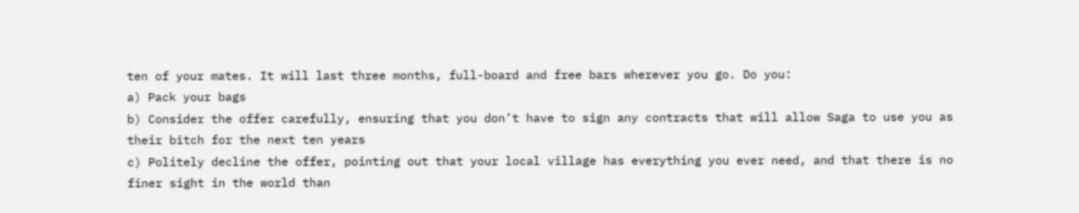ten of your mates. It will last three months, full-board and free bars wherever you go. Do you:
a) Pack your bags
b) Consider the offer carefully, ensuring that you don’t have to sign any contracts that will allow Saga to use you as their bitch for the next ten years
c) Politely decline the offer, pointing out that your local village has everything you ever need, and that there is no finer sight in the world than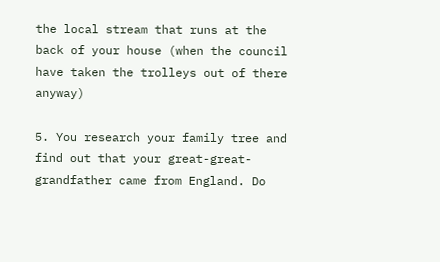the local stream that runs at the back of your house (when the council have taken the trolleys out of there anyway)

5. You research your family tree and find out that your great-great-grandfather came from England. Do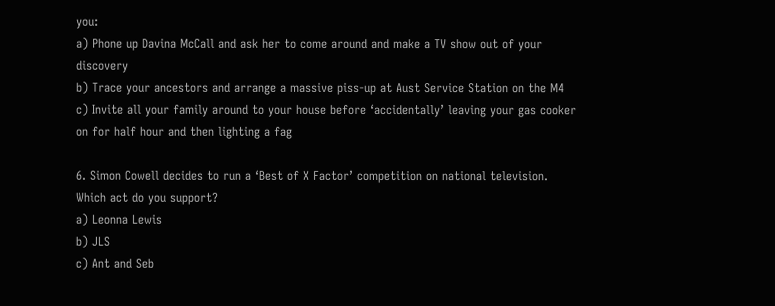you:
a) Phone up Davina McCall and ask her to come around and make a TV show out of your discovery
b) Trace your ancestors and arrange a massive piss-up at Aust Service Station on the M4
c) Invite all your family around to your house before ‘accidentally’ leaving your gas cooker on for half hour and then lighting a fag

6. Simon Cowell decides to run a ‘Best of X Factor’ competition on national television. Which act do you support?
a) Leonna Lewis
b) JLS
c) Ant and Seb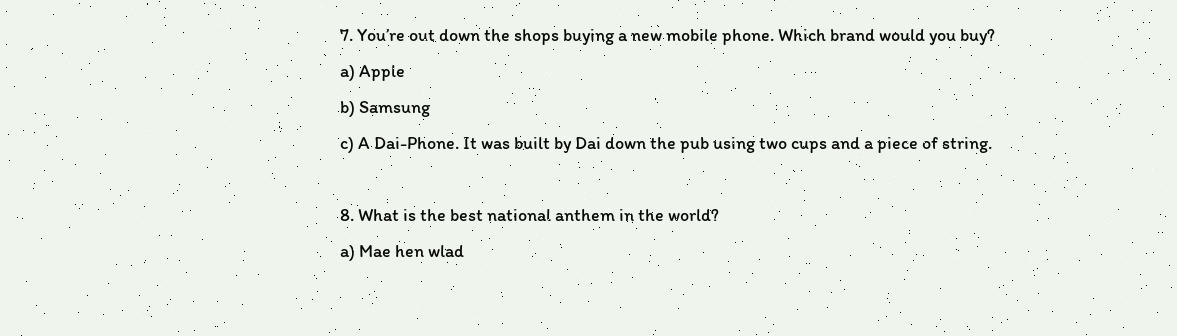7. You’re out down the shops buying a new mobile phone. Which brand would you buy?
a) Apple
b) Samsung
c) A Dai-Phone. It was built by Dai down the pub using two cups and a piece of string.

8. What is the best national anthem in the world?
a) Mae hen wlad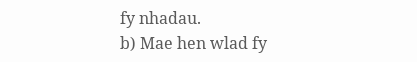fy nhadau.
b) Mae hen wlad fy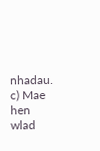nhadau.
c) Mae hen wlad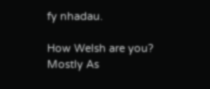fy nhadau.

How Welsh are you?
Mostly As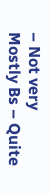– Not very
Mostly Bs – Quite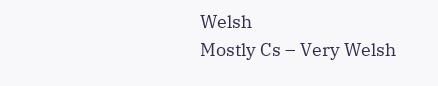Welsh
Mostly Cs – Very Welsh